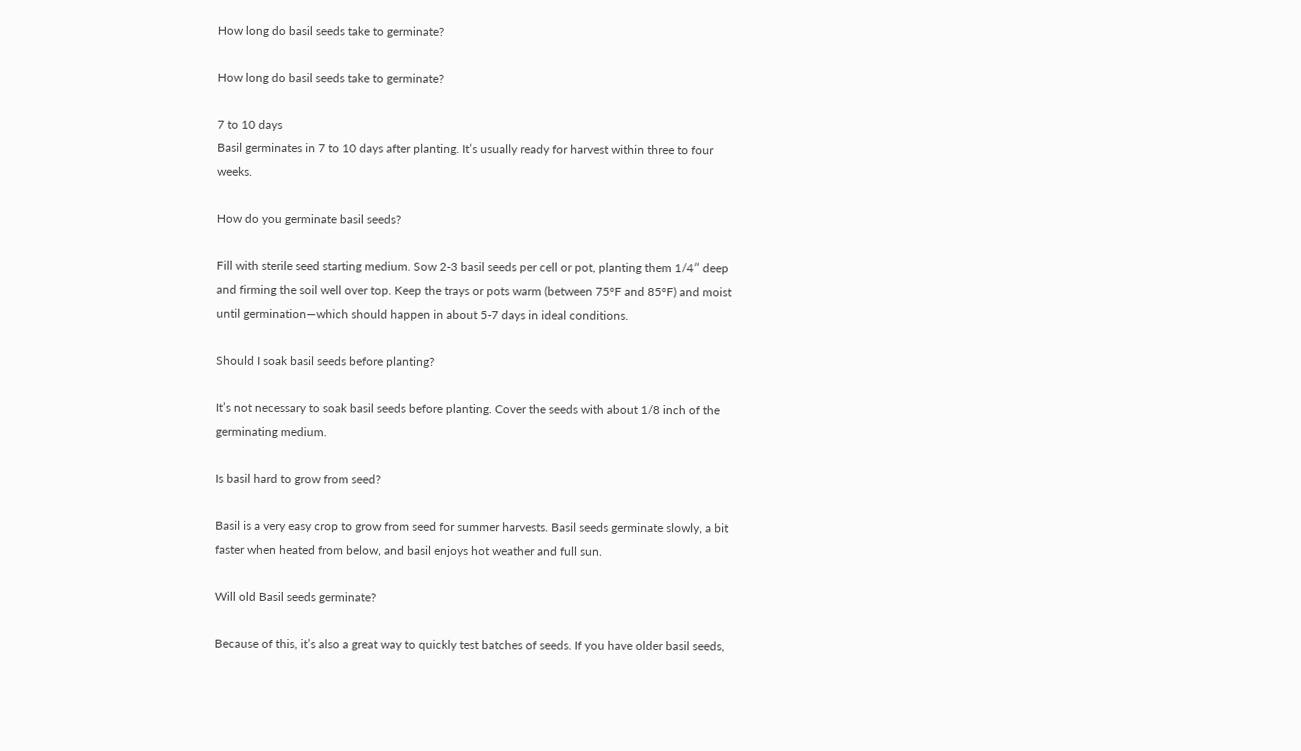How long do basil seeds take to germinate?

How long do basil seeds take to germinate?

7 to 10 days
Basil germinates in 7 to 10 days after planting. It’s usually ready for harvest within three to four weeks.

How do you germinate basil seeds?

Fill with sterile seed starting medium. Sow 2-3 basil seeds per cell or pot, planting them 1/4″ deep and firming the soil well over top. Keep the trays or pots warm (between 75°F and 85°F) and moist until germination—which should happen in about 5-7 days in ideal conditions.

Should I soak basil seeds before planting?

It’s not necessary to soak basil seeds before planting. Cover the seeds with about 1/8 inch of the germinating medium.

Is basil hard to grow from seed?

Basil is a very easy crop to grow from seed for summer harvests. Basil seeds germinate slowly, a bit faster when heated from below, and basil enjoys hot weather and full sun.

Will old Basil seeds germinate?

Because of this, it’s also a great way to quickly test batches of seeds. If you have older basil seeds,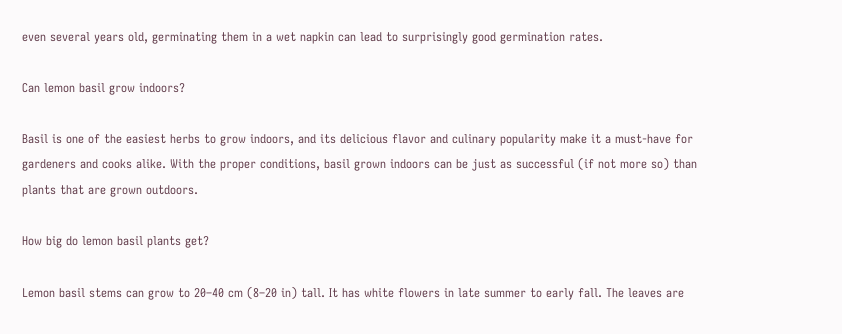even several years old, germinating them in a wet napkin can lead to surprisingly good germination rates.

Can lemon basil grow indoors?

Basil is one of the easiest herbs to grow indoors, and its delicious flavor and culinary popularity make it a must-have for gardeners and cooks alike. With the proper conditions, basil grown indoors can be just as successful (if not more so) than plants that are grown outdoors.

How big do lemon basil plants get?

Lemon basil stems can grow to 20–40 cm (8–20 in) tall. It has white flowers in late summer to early fall. The leaves are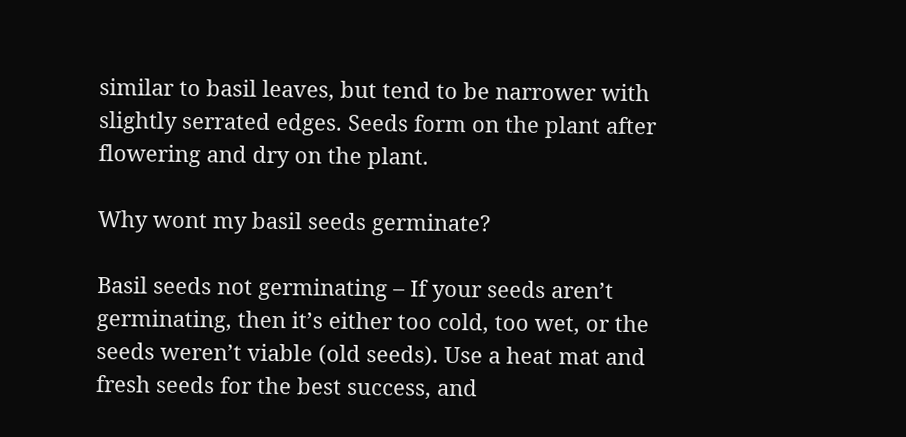similar to basil leaves, but tend to be narrower with slightly serrated edges. Seeds form on the plant after flowering and dry on the plant.

Why wont my basil seeds germinate?

Basil seeds not germinating – If your seeds aren’t germinating, then it’s either too cold, too wet, or the seeds weren’t viable (old seeds). Use a heat mat and fresh seeds for the best success, and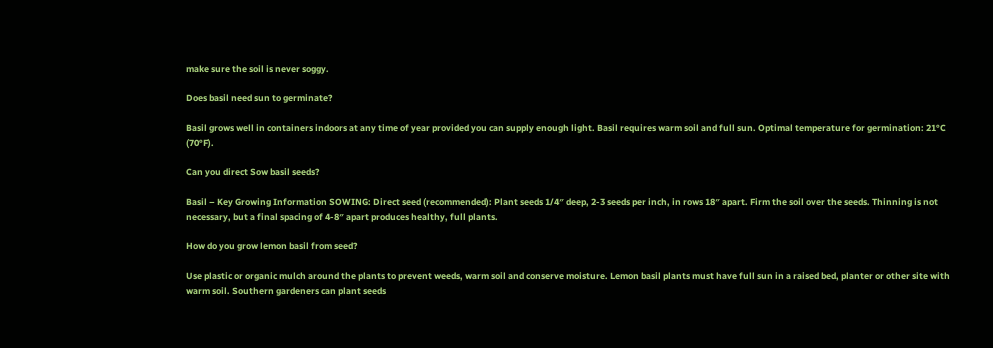make sure the soil is never soggy.

Does basil need sun to germinate?

Basil grows well in containers indoors at any time of year provided you can supply enough light. Basil requires warm soil and full sun. Optimal temperature for germination: 21°C (70°F).

Can you direct Sow basil seeds?

Basil – Key Growing Information SOWING: Direct seed (recommended): Plant seeds 1/4″ deep, 2-3 seeds per inch, in rows 18″ apart. Firm the soil over the seeds. Thinning is not necessary, but a final spacing of 4-8″ apart produces healthy, full plants.

How do you grow lemon basil from seed?

Use plastic or organic mulch around the plants to prevent weeds, warm soil and conserve moisture. Lemon basil plants must have full sun in a raised bed, planter or other site with warm soil. Southern gardeners can plant seeds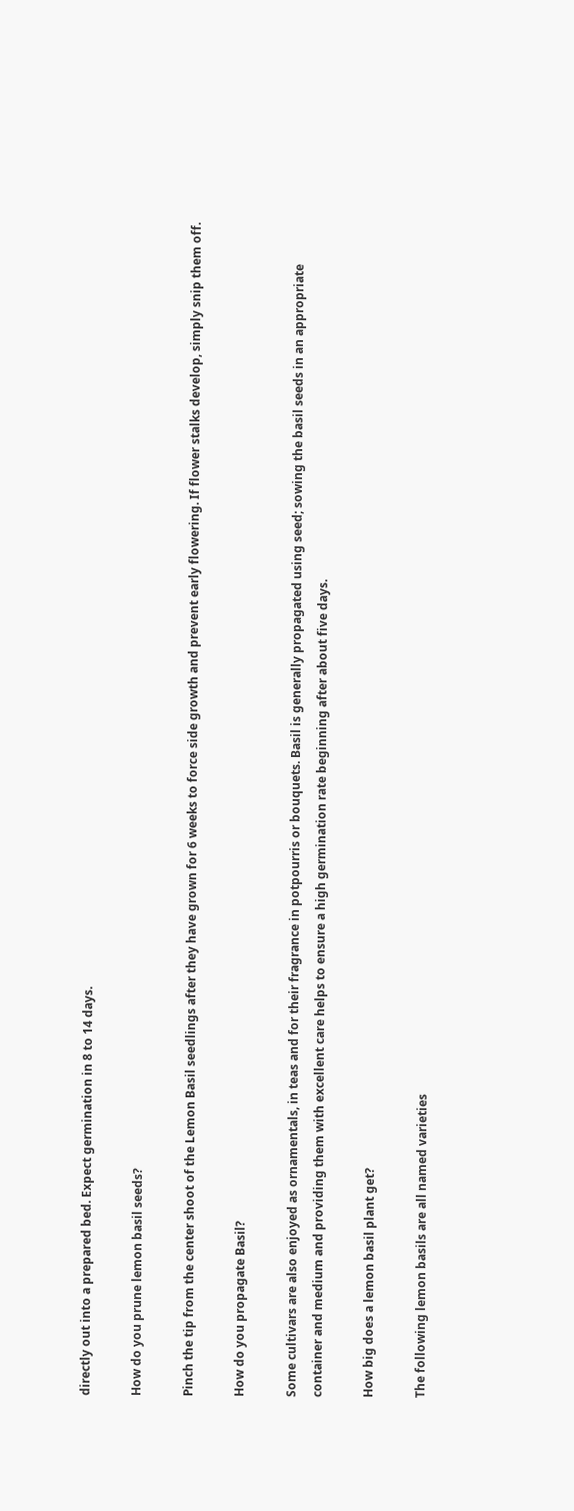directly out into a prepared bed. Expect germination in 8 to 14 days.

How do you prune lemon basil seeds?

Pinch the tip from the center shoot of the Lemon Basil seedlings after they have grown for 6 weeks to force side growth and prevent early flowering. If flower stalks develop, simply snip them off.

How do you propagate Basil?

Some cultivars are also enjoyed as ornamentals, in teas and for their fragrance in potpourris or bouquets. Basil is generally propagated using seed; sowing the basil seeds in an appropriate container and medium and providing them with excellent care helps to ensure a high germination rate beginning after about five days.

How big does a lemon basil plant get?

The following lemon basils are all named varieties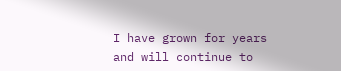I have grown for years and will continue to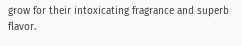grow for their intoxicating fragrance and superb flavor.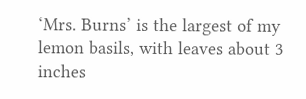‘Mrs. Burns’ is the largest of my lemon basils, with leaves about 3 inches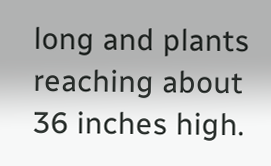long and plants reaching about 36 inches high.